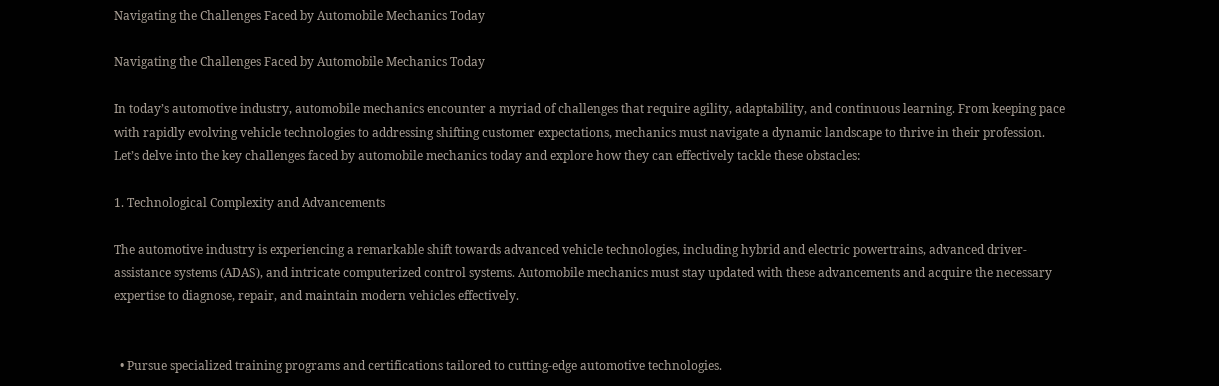Navigating the Challenges Faced by Automobile Mechanics Today

Navigating the Challenges Faced by Automobile Mechanics Today

In today’s automotive industry, automobile mechanics encounter a myriad of challenges that require agility, adaptability, and continuous learning. From keeping pace with rapidly evolving vehicle technologies to addressing shifting customer expectations, mechanics must navigate a dynamic landscape to thrive in their profession. Let’s delve into the key challenges faced by automobile mechanics today and explore how they can effectively tackle these obstacles:

1. Technological Complexity and Advancements

The automotive industry is experiencing a remarkable shift towards advanced vehicle technologies, including hybrid and electric powertrains, advanced driver-assistance systems (ADAS), and intricate computerized control systems. Automobile mechanics must stay updated with these advancements and acquire the necessary expertise to diagnose, repair, and maintain modern vehicles effectively.


  • Pursue specialized training programs and certifications tailored to cutting-edge automotive technologies.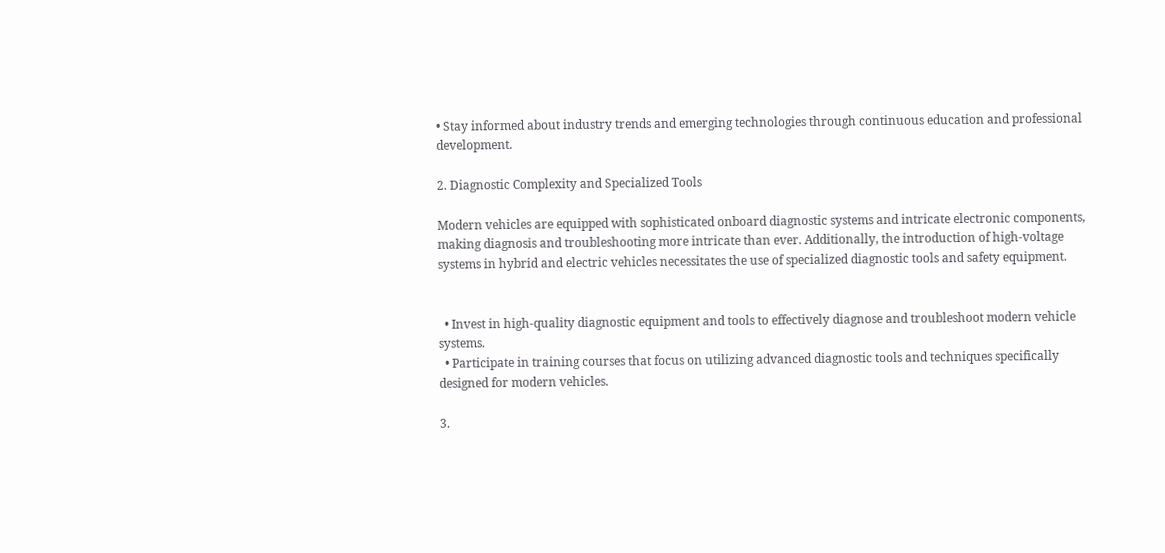• Stay informed about industry trends and emerging technologies through continuous education and professional development.

2. Diagnostic Complexity and Specialized Tools

Modern vehicles are equipped with sophisticated onboard diagnostic systems and intricate electronic components, making diagnosis and troubleshooting more intricate than ever. Additionally, the introduction of high-voltage systems in hybrid and electric vehicles necessitates the use of specialized diagnostic tools and safety equipment.


  • Invest in high-quality diagnostic equipment and tools to effectively diagnose and troubleshoot modern vehicle systems.
  • Participate in training courses that focus on utilizing advanced diagnostic tools and techniques specifically designed for modern vehicles.

3.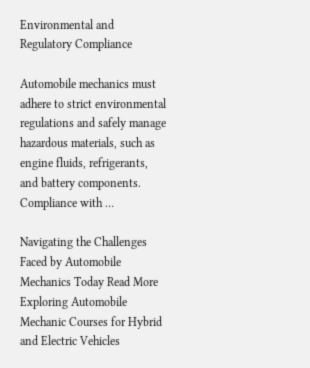Environmental and Regulatory Compliance

Automobile mechanics must adhere to strict environmental regulations and safely manage hazardous materials, such as engine fluids, refrigerants, and battery components. Compliance with …

Navigating the Challenges Faced by Automobile Mechanics Today Read More
Exploring Automobile Mechanic Courses for Hybrid and Electric Vehicles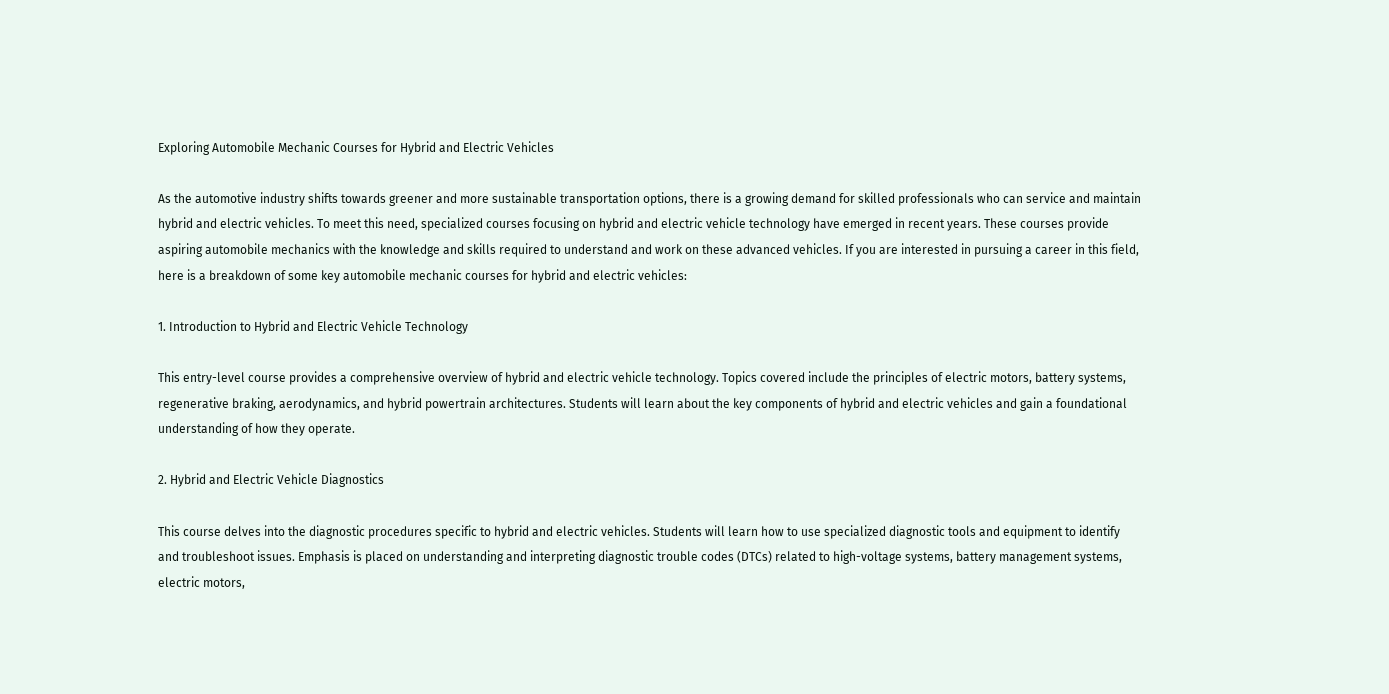Exploring Automobile Mechanic Courses for Hybrid and Electric Vehicles

As the automotive industry shifts towards greener and more sustainable transportation options, there is a growing demand for skilled professionals who can service and maintain hybrid and electric vehicles. To meet this need, specialized courses focusing on hybrid and electric vehicle technology have emerged in recent years. These courses provide aspiring automobile mechanics with the knowledge and skills required to understand and work on these advanced vehicles. If you are interested in pursuing a career in this field, here is a breakdown of some key automobile mechanic courses for hybrid and electric vehicles:

1. Introduction to Hybrid and Electric Vehicle Technology

This entry-level course provides a comprehensive overview of hybrid and electric vehicle technology. Topics covered include the principles of electric motors, battery systems, regenerative braking, aerodynamics, and hybrid powertrain architectures. Students will learn about the key components of hybrid and electric vehicles and gain a foundational understanding of how they operate.

2. Hybrid and Electric Vehicle Diagnostics

This course delves into the diagnostic procedures specific to hybrid and electric vehicles. Students will learn how to use specialized diagnostic tools and equipment to identify and troubleshoot issues. Emphasis is placed on understanding and interpreting diagnostic trouble codes (DTCs) related to high-voltage systems, battery management systems, electric motors,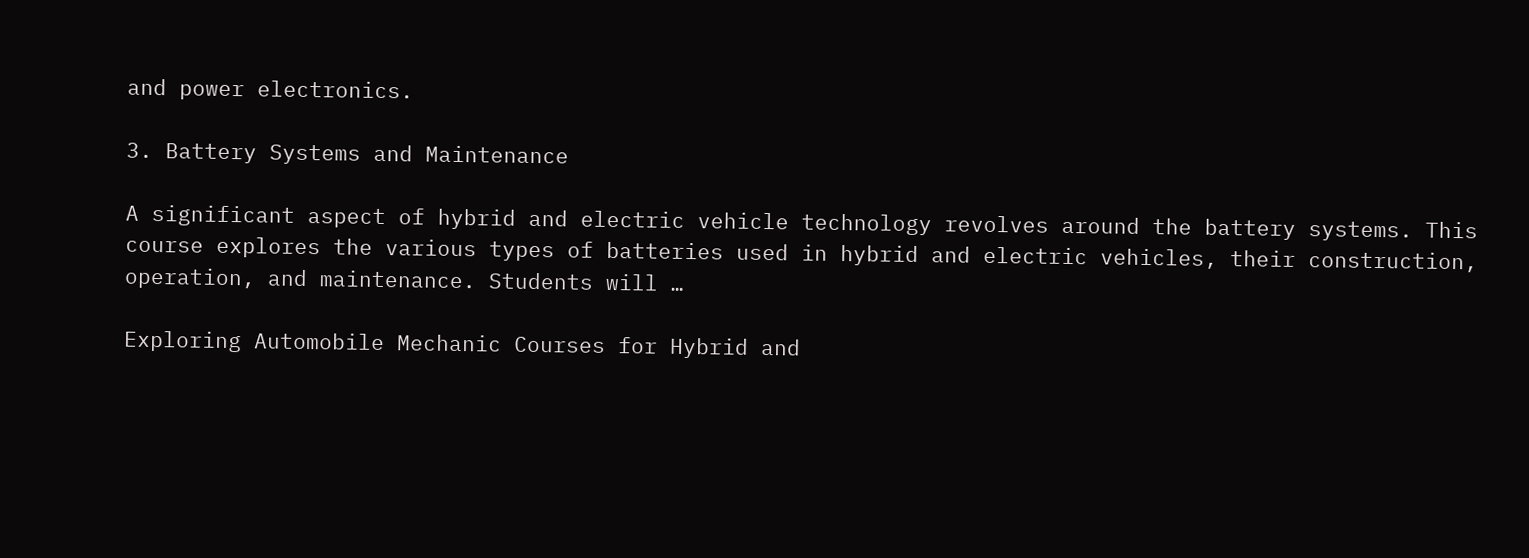and power electronics.

3. Battery Systems and Maintenance

A significant aspect of hybrid and electric vehicle technology revolves around the battery systems. This course explores the various types of batteries used in hybrid and electric vehicles, their construction, operation, and maintenance. Students will …

Exploring Automobile Mechanic Courses for Hybrid and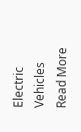Electric Vehicles Read More